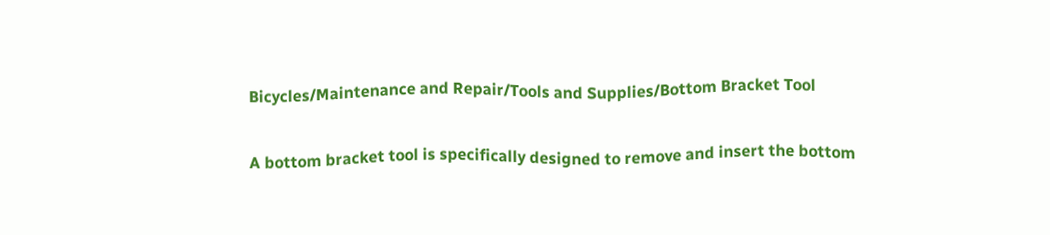Bicycles/Maintenance and Repair/Tools and Supplies/Bottom Bracket Tool

A bottom bracket tool is specifically designed to remove and insert the bottom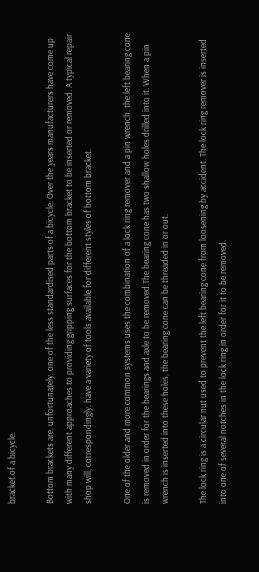bracket of a bicycle.

Bottom brackets are, unfortunately, one of the less standardised parts of a bicycle. Over the years manufacturers have come up with many different approaches to providing gripping surfaces for the bottom bracket to be inserted or removed. A typical repair shop will, correspondingly, have a variety of tools available for different styles of bottom bracket.

One of the older and more common systems uses the combination of a lock ring remover and a pin wrench. the left bearing cone is removed in order for the bearings and axle to be removed.The bearing cone has two shallow holes drilled into it. When a pin wrench is inserted into these holes, the bearing cone can be threaded in or out.

The lock ring is a circular nut used to prevent the left bearing cone from loosening by accident. The lock ring remover is inserted into one of several notches in the lock ring in order for it to be removed.